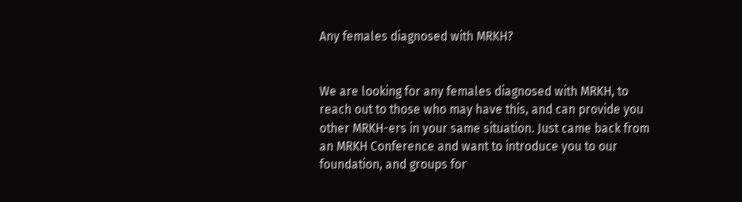Any females diagnosed with MRKH?


We are looking for any females diagnosed with MRKH, to reach out to those who may have this, and can provide you other MRKH-ers in your same situation. Just came back from an MRKH Conference and want to introduce you to our foundation, and groups for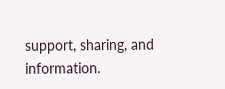support, sharing, and information.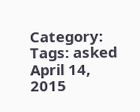Category: Tags: asked April 14, 2015